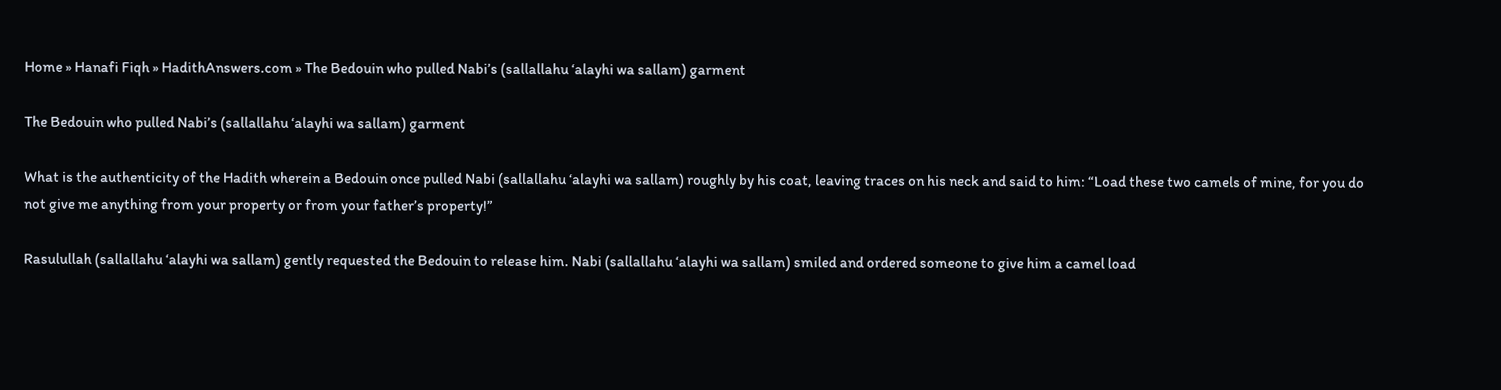Home » Hanafi Fiqh » HadithAnswers.com » The Bedouin who pulled Nabi’s (sallallahu ‘alayhi wa sallam) garment

The Bedouin who pulled Nabi’s (sallallahu ‘alayhi wa sallam) garment

What is the authenticity of the Hadith wherein a Bedouin once pulled Nabi (sallallahu ‘alayhi wa sallam) roughly by his coat, leaving traces on his neck and said to him: “Load these two camels of mine, for you do not give me anything from your property or from your father’s property!”

Rasulullah (sallallahu ‘alayhi wa sallam) gently requested the Bedouin to release him. Nabi (sallallahu ‘alayhi wa sallam) smiled and ordered someone to give him a camel load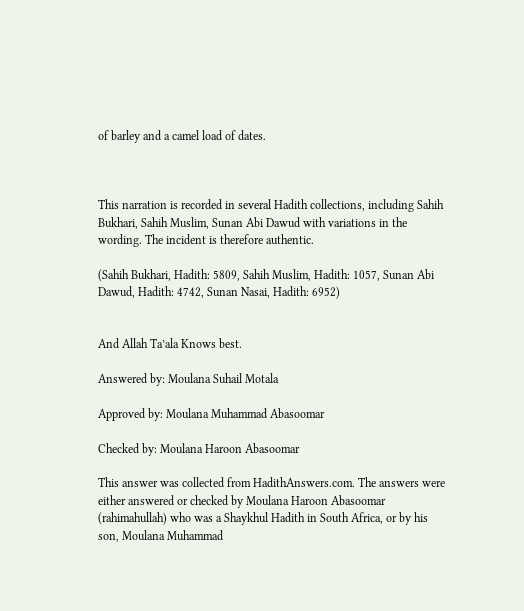of barley and a camel load of dates.



This narration is recorded in several Hadith collections, including Sahih Bukhari, Sahih Muslim, Sunan Abi Dawud with variations in the wording. The incident is therefore authentic.

(Sahih Bukhari, Hadith: 5809, Sahih Muslim, Hadith: 1057, Sunan Abi Dawud, Hadith: 4742, Sunan Nasai, Hadith: 6952)


And Allah Ta’ala Knows best.

Answered by: Moulana Suhail Motala

Approved by: Moulana Muhammad Abasoomar

Checked by: Moulana Haroon Abasoomar

This answer was collected from HadithAnswers.com. The answers were either answered or checked by Moulana Haroon Abasoomar (rahimahullah) who was a Shaykhul Hadith in South Africa, or by his son, Moulana Muhammad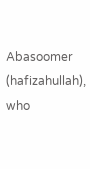Abasoomer (hafizahullah), who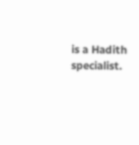is a Hadith specialist.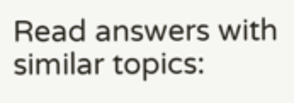Read answers with similar topics: